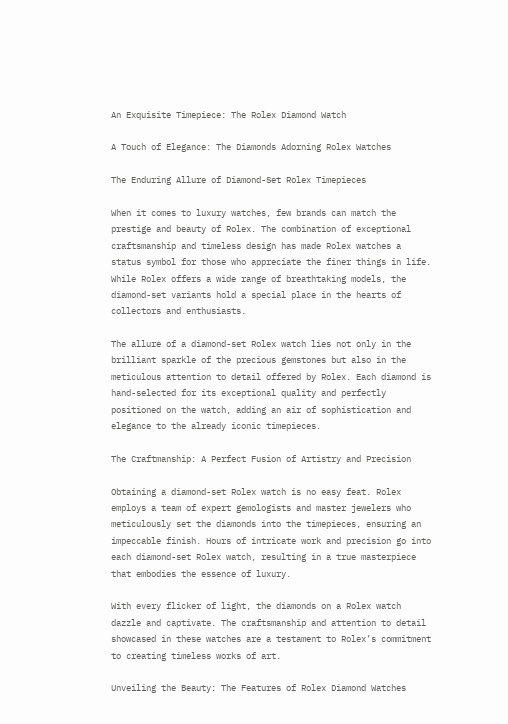An Exquisite Timepiece: The Rolex Diamond Watch

A Touch of Elegance: The Diamonds Adorning Rolex Watches

The Enduring Allure of Diamond-Set Rolex Timepieces

When it comes to luxury watches, few brands can match the prestige and beauty of Rolex. The combination of exceptional craftsmanship and timeless design has made Rolex watches a status symbol for those who appreciate the finer things in life. While Rolex offers a wide range of breathtaking models, the diamond-set variants hold a special place in the hearts of collectors and enthusiasts.

The allure of a diamond-set Rolex watch lies not only in the brilliant sparkle of the precious gemstones but also in the meticulous attention to detail offered by Rolex. Each diamond is hand-selected for its exceptional quality and perfectly positioned on the watch, adding an air of sophistication and elegance to the already iconic timepieces.

The Craftmanship: A Perfect Fusion of Artistry and Precision

Obtaining a diamond-set Rolex watch is no easy feat. Rolex employs a team of expert gemologists and master jewelers who meticulously set the diamonds into the timepieces, ensuring an impeccable finish. Hours of intricate work and precision go into each diamond-set Rolex watch, resulting in a true masterpiece that embodies the essence of luxury.

With every flicker of light, the diamonds on a Rolex watch dazzle and captivate. The craftsmanship and attention to detail showcased in these watches are a testament to Rolex’s commitment to creating timeless works of art.

Unveiling the Beauty: The Features of Rolex Diamond Watches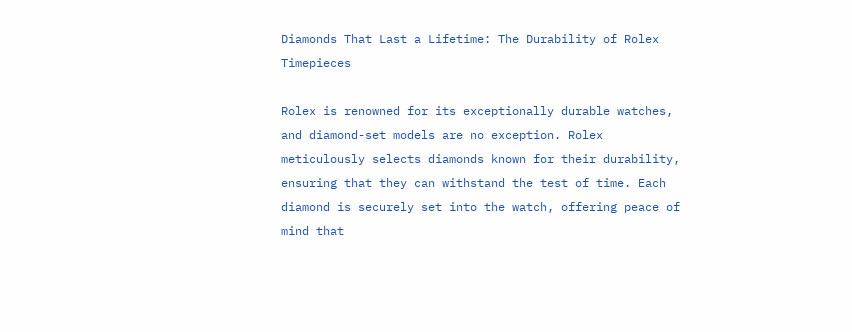Diamonds That Last a Lifetime: The Durability of Rolex Timepieces

Rolex is renowned for its exceptionally durable watches, and diamond-set models are no exception. Rolex meticulously selects diamonds known for their durability, ensuring that they can withstand the test of time. Each diamond is securely set into the watch, offering peace of mind that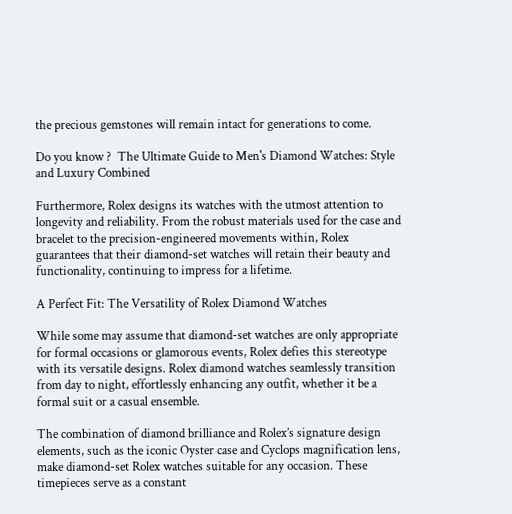the precious gemstones will remain intact for generations to come.

Do you know ?  The Ultimate Guide to Men's Diamond Watches: Style and Luxury Combined

Furthermore, Rolex designs its watches with the utmost attention to longevity and reliability. From the robust materials used for the case and bracelet to the precision-engineered movements within, Rolex guarantees that their diamond-set watches will retain their beauty and functionality, continuing to impress for a lifetime.

A Perfect Fit: The Versatility of Rolex Diamond Watches

While some may assume that diamond-set watches are only appropriate for formal occasions or glamorous events, Rolex defies this stereotype with its versatile designs. Rolex diamond watches seamlessly transition from day to night, effortlessly enhancing any outfit, whether it be a formal suit or a casual ensemble.

The combination of diamond brilliance and Rolex’s signature design elements, such as the iconic Oyster case and Cyclops magnification lens, make diamond-set Rolex watches suitable for any occasion. These timepieces serve as a constant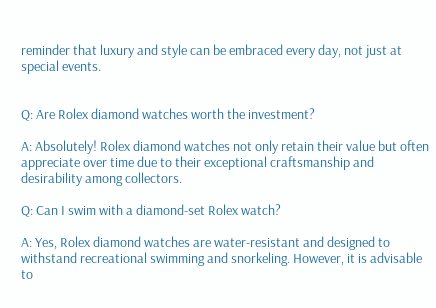reminder that luxury and style can be embraced every day, not just at special events.


Q: Are Rolex diamond watches worth the investment?

A: Absolutely! Rolex diamond watches not only retain their value but often appreciate over time due to their exceptional craftsmanship and desirability among collectors.

Q: Can I swim with a diamond-set Rolex watch?

A: Yes, Rolex diamond watches are water-resistant and designed to withstand recreational swimming and snorkeling. However, it is advisable to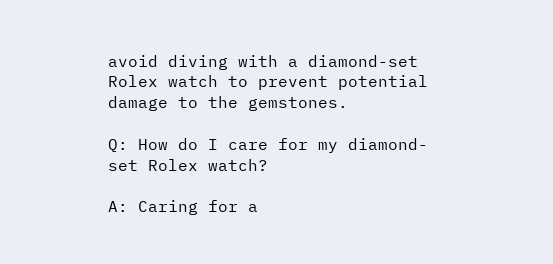avoid diving with a diamond-set Rolex watch to prevent potential damage to the gemstones.

Q: How do I care for my diamond-set Rolex watch?

A: Caring for a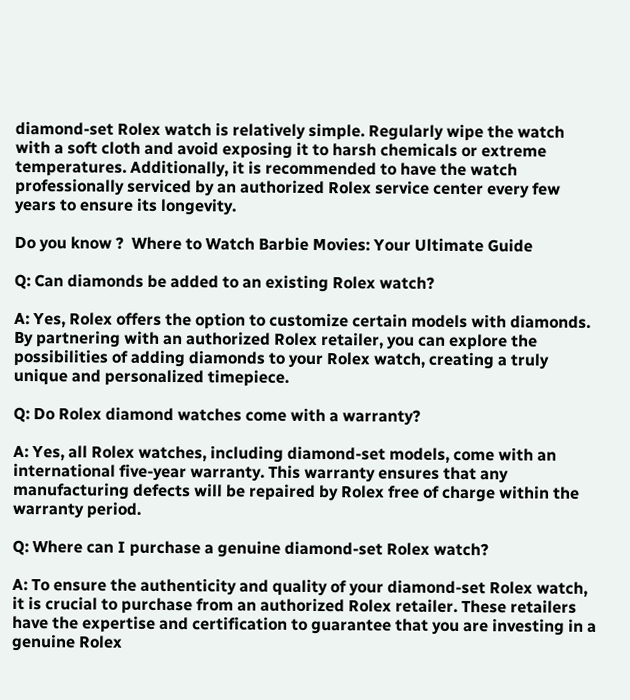diamond-set Rolex watch is relatively simple. Regularly wipe the watch with a soft cloth and avoid exposing it to harsh chemicals or extreme temperatures. Additionally, it is recommended to have the watch professionally serviced by an authorized Rolex service center every few years to ensure its longevity.

Do you know ?  Where to Watch Barbie Movies: Your Ultimate Guide

Q: Can diamonds be added to an existing Rolex watch?

A: Yes, Rolex offers the option to customize certain models with diamonds. By partnering with an authorized Rolex retailer, you can explore the possibilities of adding diamonds to your Rolex watch, creating a truly unique and personalized timepiece.

Q: Do Rolex diamond watches come with a warranty?

A: Yes, all Rolex watches, including diamond-set models, come with an international five-year warranty. This warranty ensures that any manufacturing defects will be repaired by Rolex free of charge within the warranty period.

Q: Where can I purchase a genuine diamond-set Rolex watch?

A: To ensure the authenticity and quality of your diamond-set Rolex watch, it is crucial to purchase from an authorized Rolex retailer. These retailers have the expertise and certification to guarantee that you are investing in a genuine Rolex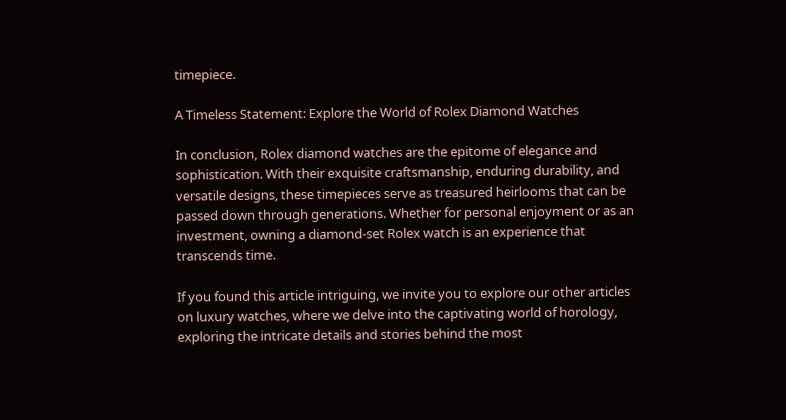timepiece.

A Timeless Statement: Explore the World of Rolex Diamond Watches

In conclusion, Rolex diamond watches are the epitome of elegance and sophistication. With their exquisite craftsmanship, enduring durability, and versatile designs, these timepieces serve as treasured heirlooms that can be passed down through generations. Whether for personal enjoyment or as an investment, owning a diamond-set Rolex watch is an experience that transcends time.

If you found this article intriguing, we invite you to explore our other articles on luxury watches, where we delve into the captivating world of horology, exploring the intricate details and stories behind the most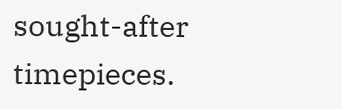sought-after timepieces.